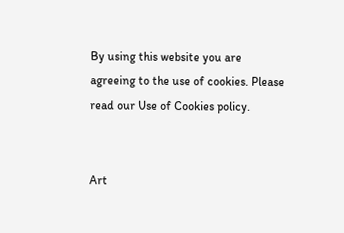By using this website you are agreeing to the use of cookies. Please read our Use of Cookies policy.


Art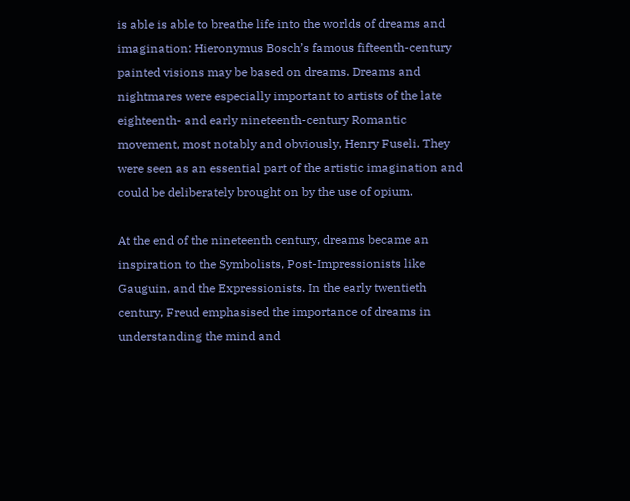is able is able to breathe life into the worlds of dreams and imagination: Hieronymus Bosch’s famous fifteenth-century painted visions may be based on dreams. Dreams and nightmares were especially important to artists of the late eighteenth- and early nineteenth-century Romantic movement, most notably and obviously, Henry Fuseli. They were seen as an essential part of the artistic imagination and could be deliberately brought on by the use of opium.

At the end of the nineteenth century, dreams became an inspiration to the Symbolists, Post-Impressionists like Gauguin, and the Expressionists. In the early twentieth century, Freud emphasised the importance of dreams in understanding the mind and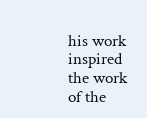his work inspired the work of the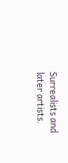Surrealists and later artists.